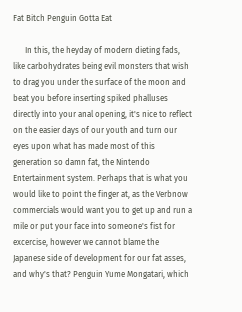Fat Bitch Penguin Gotta Eat

      In this, the heyday of modern dieting fads, like carbohydrates being evil monsters that wish to drag you under the surface of the moon and beat you before inserting spiked phalluses directly into your anal opening, it's nice to reflect on the easier days of our youth and turn our eyes upon what has made most of this generation so damn fat, the Nintendo Entertainment system. Perhaps that is what you would like to point the finger at, as the Verbnow commercials would want you to get up and run a mile or put your face into someone's fist for excercise, however we cannot blame the Japanese side of development for our fat asses, and why's that? Penguin Yume Mongatari, which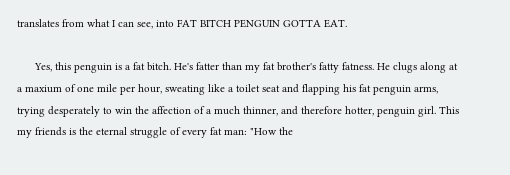translates from what I can see, into FAT BITCH PENGUIN GOTTA EAT.

      Yes, this penguin is a fat bitch. He's fatter than my fat brother's fatty fatness. He clugs along at a maxium of one mile per hour, sweating like a toilet seat and flapping his fat penguin arms, trying desperately to win the affection of a much thinner, and therefore hotter, penguin girl. This my friends is the eternal struggle of every fat man: "How the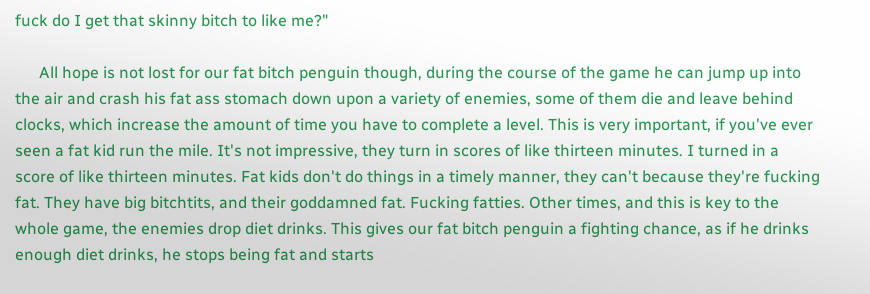fuck do I get that skinny bitch to like me?"

      All hope is not lost for our fat bitch penguin though, during the course of the game he can jump up into the air and crash his fat ass stomach down upon a variety of enemies, some of them die and leave behind clocks, which increase the amount of time you have to complete a level. This is very important, if you've ever seen a fat kid run the mile. It's not impressive, they turn in scores of like thirteen minutes. I turned in a score of like thirteen minutes. Fat kids don't do things in a timely manner, they can't because they're fucking fat. They have big bitchtits, and their goddamned fat. Fucking fatties. Other times, and this is key to the whole game, the enemies drop diet drinks. This gives our fat bitch penguin a fighting chance, as if he drinks enough diet drinks, he stops being fat and starts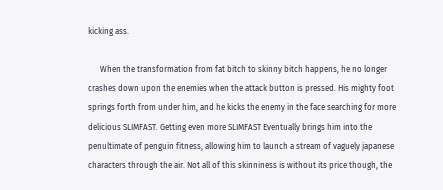kicking ass.

      When the transformation from fat bitch to skinny bitch happens, he no longer crashes down upon the enemies when the attack button is pressed. His mighty foot springs forth from under him, and he kicks the enemy in the face searching for more delicious SLIMFAST. Getting even more SLIMFAST Eventually brings him into the penultimate of penguin fitness, allowing him to launch a stream of vaguely japanese characters through the air. Not all of this skinniness is without its price though, the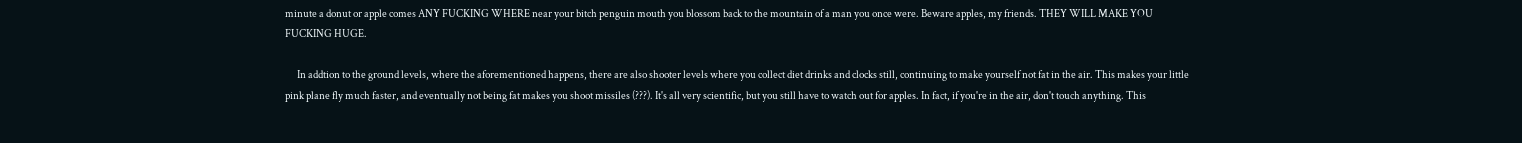minute a donut or apple comes ANY FUCKING WHERE near your bitch penguin mouth you blossom back to the mountain of a man you once were. Beware apples, my friends. THEY WILL MAKE YOU FUCKING HUGE.

      In addtion to the ground levels, where the aforementioned happens, there are also shooter levels where you collect diet drinks and clocks still, continuing to make yourself not fat in the air. This makes your little pink plane fly much faster, and eventually not being fat makes you shoot missiles (???). It's all very scientific, but you still have to watch out for apples. In fact, if you're in the air, don't touch anything. This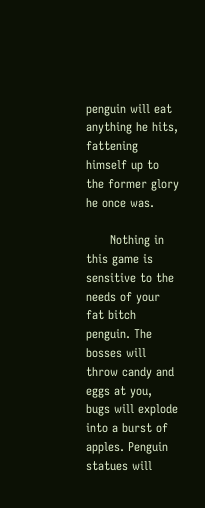penguin will eat anything he hits, fattening himself up to the former glory he once was.

      Nothing in this game is sensitive to the needs of your fat bitch penguin. The bosses will throw candy and eggs at you, bugs will explode into a burst of apples. Penguin statues will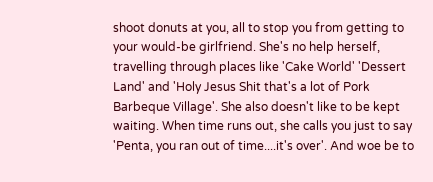shoot donuts at you, all to stop you from getting to your would-be girlfriend. She's no help herself, travelling through places like 'Cake World' 'Dessert Land' and 'Holy Jesus Shit that's a lot of Pork Barbeque Village'. She also doesn't like to be kept waiting. When time runs out, she calls you just to say 'Penta, you ran out of time....it's over'. And woe be to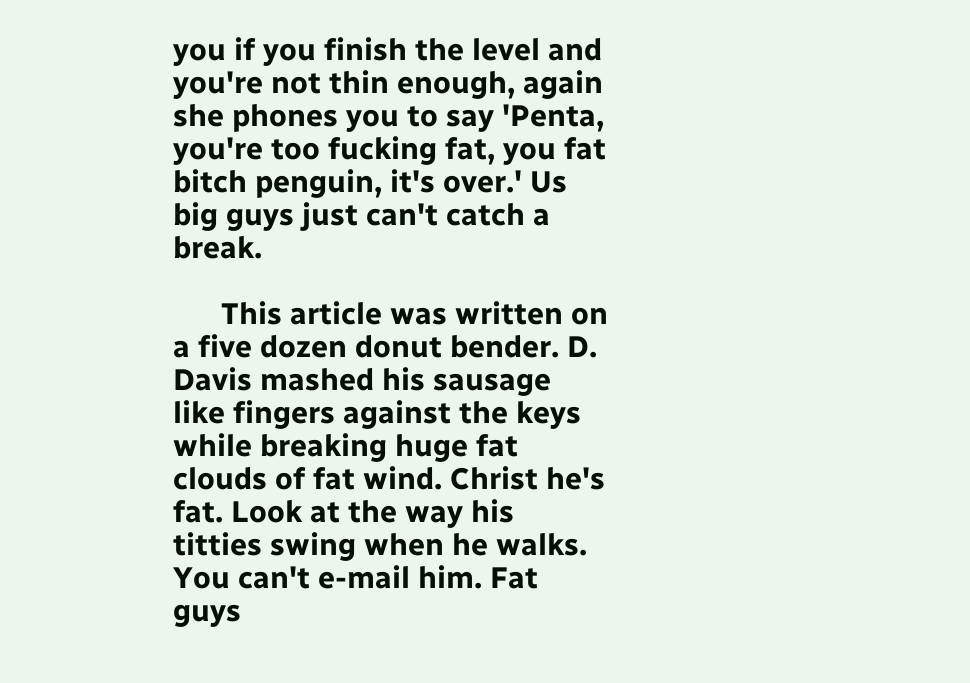you if you finish the level and you're not thin enough, again she phones you to say 'Penta, you're too fucking fat, you fat bitch penguin, it's over.' Us big guys just can't catch a break.

      This article was written on a five dozen donut bender. D. Davis mashed his sausage like fingers against the keys while breaking huge fat clouds of fat wind. Christ he's fat. Look at the way his titties swing when he walks. You can't e-mail him. Fat guys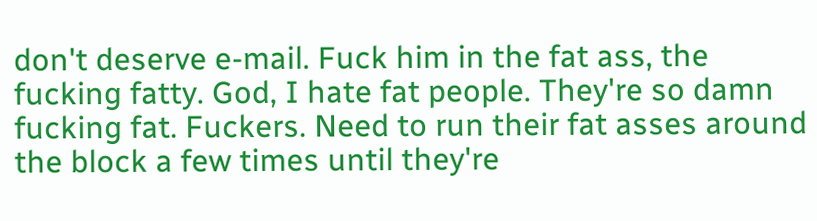don't deserve e-mail. Fuck him in the fat ass, the fucking fatty. God, I hate fat people. They're so damn fucking fat. Fuckers. Need to run their fat asses around the block a few times until they're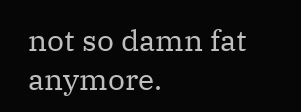not so damn fat anymore.